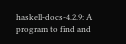haskell-docs-4.2.9: A program to find and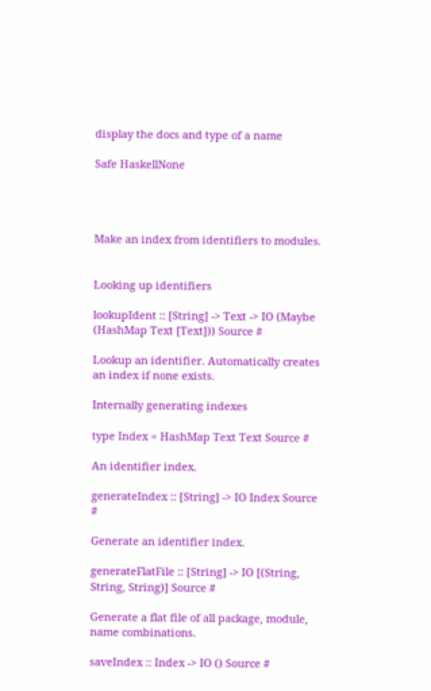display the docs and type of a name

Safe HaskellNone




Make an index from identifiers to modules.


Looking up identifiers

lookupIdent :: [String] -> Text -> IO (Maybe (HashMap Text [Text])) Source #

Lookup an identifier. Automatically creates an index if none exists.

Internally generating indexes

type Index = HashMap Text Text Source #

An identifier index.

generateIndex :: [String] -> IO Index Source #

Generate an identifier index.

generateFlatFile :: [String] -> IO [(String, String, String)] Source #

Generate a flat file of all package, module, name combinations.

saveIndex :: Index -> IO () Source #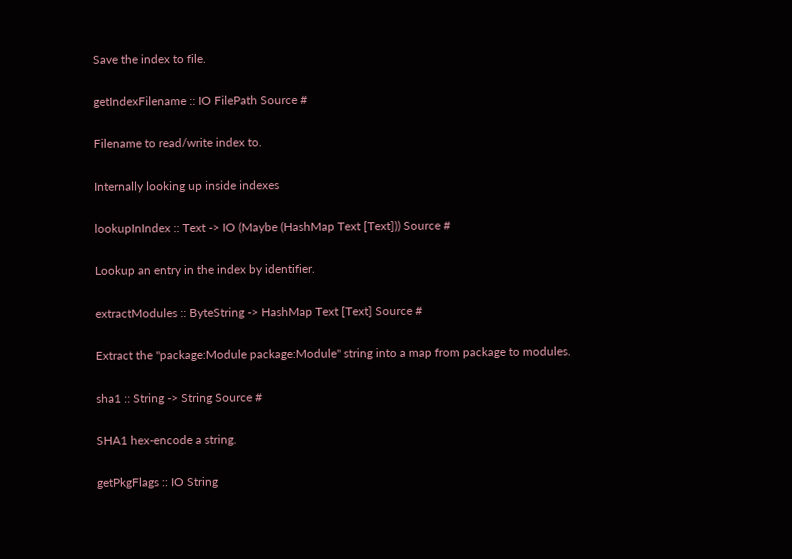Save the index to file.

getIndexFilename :: IO FilePath Source #

Filename to read/write index to.

Internally looking up inside indexes

lookupInIndex :: Text -> IO (Maybe (HashMap Text [Text])) Source #

Lookup an entry in the index by identifier.

extractModules :: ByteString -> HashMap Text [Text] Source #

Extract the "package:Module package:Module" string into a map from package to modules.

sha1 :: String -> String Source #

SHA1 hex-encode a string.

getPkgFlags :: IO String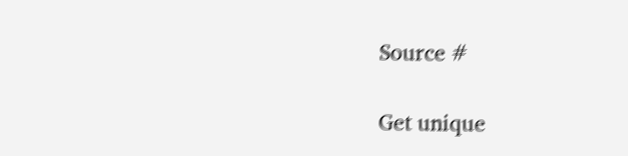Source #

Get unique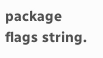package flags string.